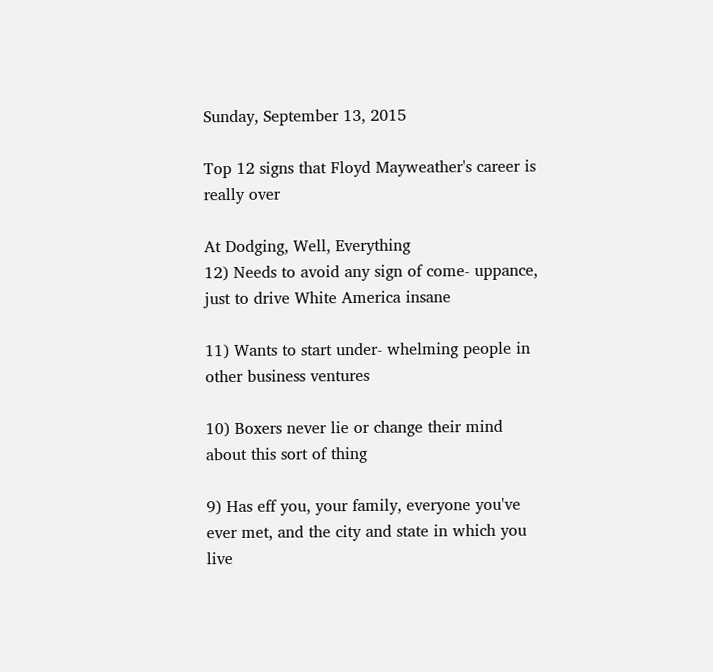Sunday, September 13, 2015

Top 12 signs that Floyd Mayweather's career is really over

At Dodging, Well, Everything
12) Needs to avoid any sign of come- uppance, just to drive White America insane

11) Wants to start under- whelming people in other business ventures

10) Boxers never lie or change their mind about this sort of thing

9) Has eff you, your family, everyone you've ever met, and the city and state in which you live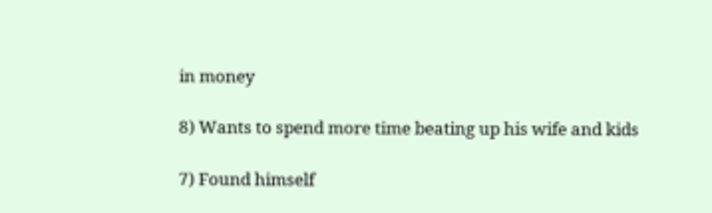in money

8) Wants to spend more time beating up his wife and kids

7) Found himself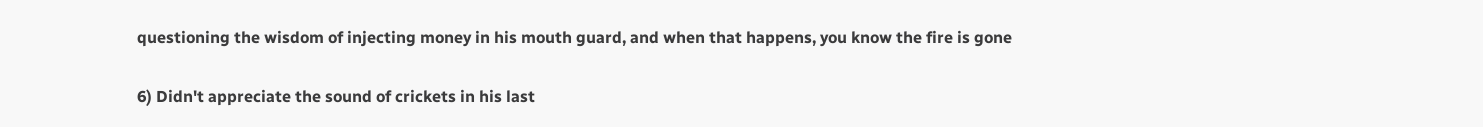questioning the wisdom of injecting money in his mouth guard, and when that happens, you know the fire is gone

6) Didn't appreciate the sound of crickets in his last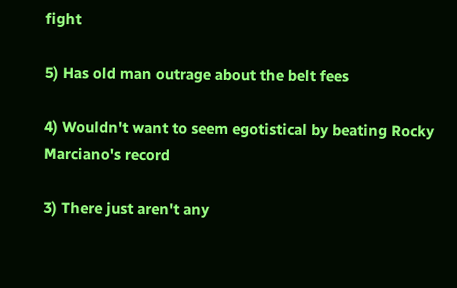fight

5) Has old man outrage about the belt fees

4) Wouldn't want to seem egotistical by beating Rocky Marciano's record

3) There just aren't any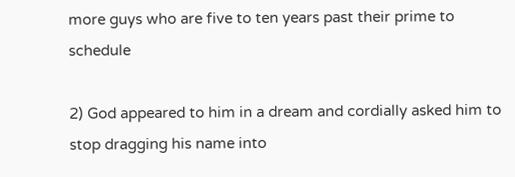more guys who are five to ten years past their prime to schedule

2) God appeared to him in a dream and cordially asked him to stop dragging his name into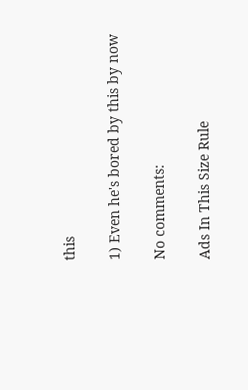this

1) Even he's bored by this by now

No comments:

Ads In This Size Rule